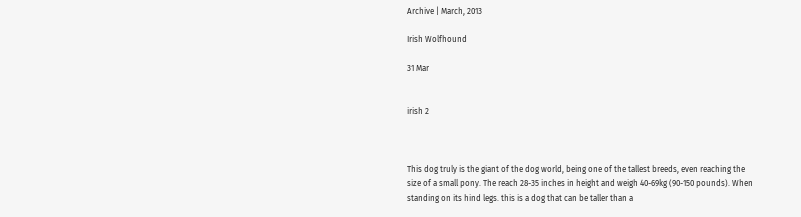Archive | March, 2013

Irish Wolfhound

31 Mar


irish 2



This dog truly is the giant of the dog world, being one of the tallest breeds, even reaching the size of a small pony. The reach 28-35 inches in height and weigh 40-69kg (90-150 pounds). When standing on its hind legs. this is a dog that can be taller than a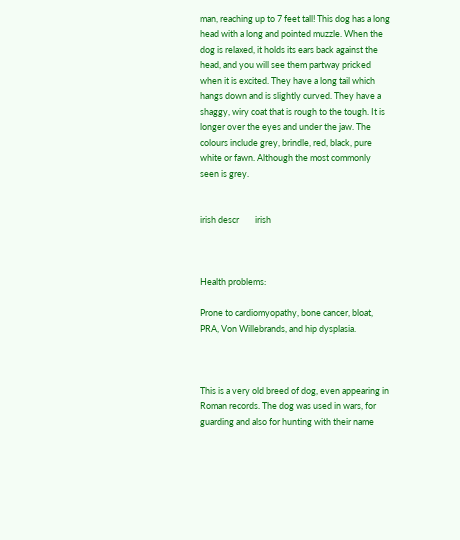man, reaching up to 7 feet tall! This dog has a long head with a long and pointed muzzle. When the dog is relaxed, it holds its ears back against the head, and you will see them partway pricked when it is excited. They have a long tail which hangs down and is slightly curved. They have a shaggy, wiry coat that is rough to the tough. It is longer over the eyes and under the jaw. The colours include grey, brindle, red, black, pure white or fawn. Although the most commonly seen is grey.


irish descr        irish



Health problems:

Prone to cardiomyopathy, bone cancer, bloat, PRA, Von Willebrands, and hip dysplasia.



This is a very old breed of dog, even appearing in Roman records. The dog was used in wars, for guarding and also for hunting with their name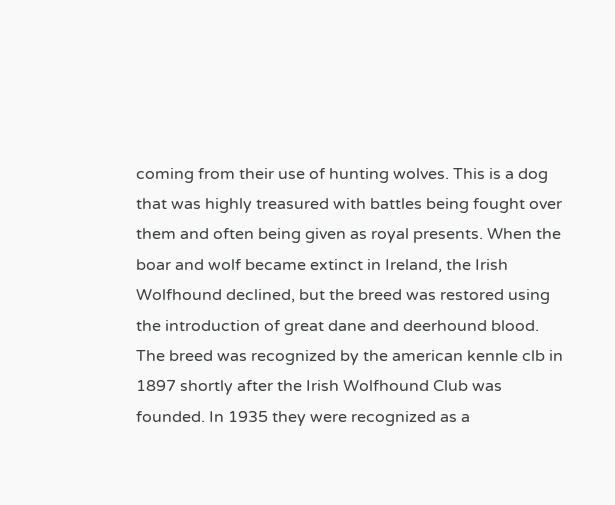coming from their use of hunting wolves. This is a dog that was highly treasured with battles being fought over them and often being given as royal presents. When the boar and wolf became extinct in Ireland, the Irish Wolfhound declined, but the breed was restored using the introduction of great dane and deerhound blood. The breed was recognized by the american kennle clb in 1897 shortly after the Irish Wolfhound Club was founded. In 1935 they were recognized as a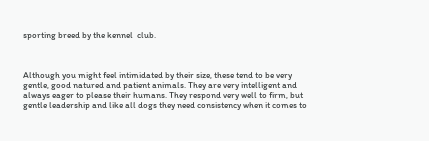sporting breed by the kennel  club.



Although you might feel intimidated by their size, these tend to be very gentle, good natured and patient animals. They are very intelligent and always eager to please their humans. They respond very well to firm, but gentle leadership and like all dogs they need consistency when it comes to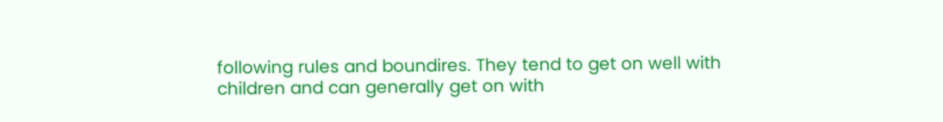following rules and boundires. They tend to get on well with children and can generally get on with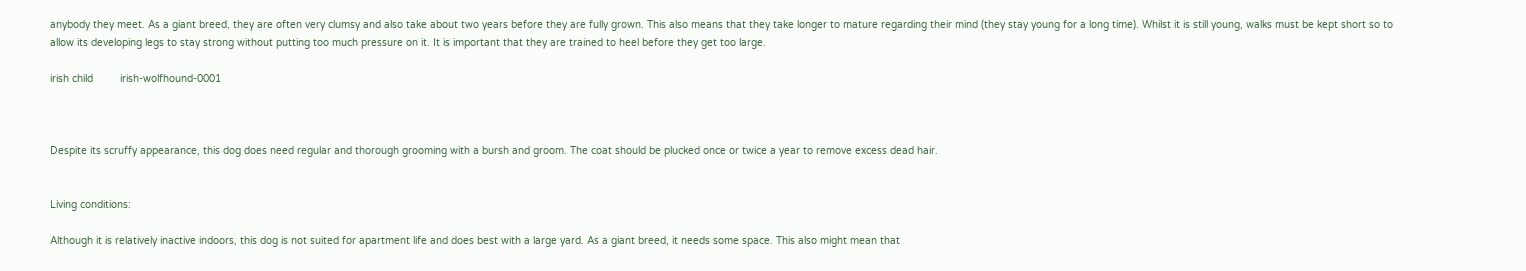anybody they meet. As a giant breed, they are often very clumsy and also take about two years before they are fully grown. This also means that they take longer to mature regarding their mind (they stay young for a long time). Whilst it is still young, walks must be kept short so to allow its developing legs to stay strong without putting too much pressure on it. It is important that they are trained to heel before they get too large.

irish child         irish-wolfhound-0001



Despite its scruffy appearance, this dog does need regular and thorough grooming with a bursh and groom. The coat should be plucked once or twice a year to remove excess dead hair.


Living conditions:

Although it is relatively inactive indoors, this dog is not suited for apartment life and does best with a large yard. As a giant breed, it needs some space. This also might mean that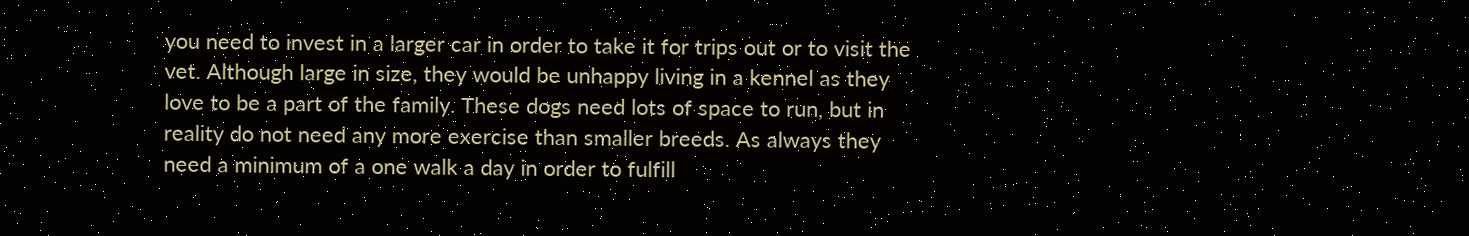you need to invest in a larger car in order to take it for trips out or to visit the vet. Although large in size, they would be unhappy living in a kennel as they love to be a part of the family. These dogs need lots of space to run, but in reality do not need any more exercise than smaller breeds. As always they need a minimum of a one walk a day in order to fulfill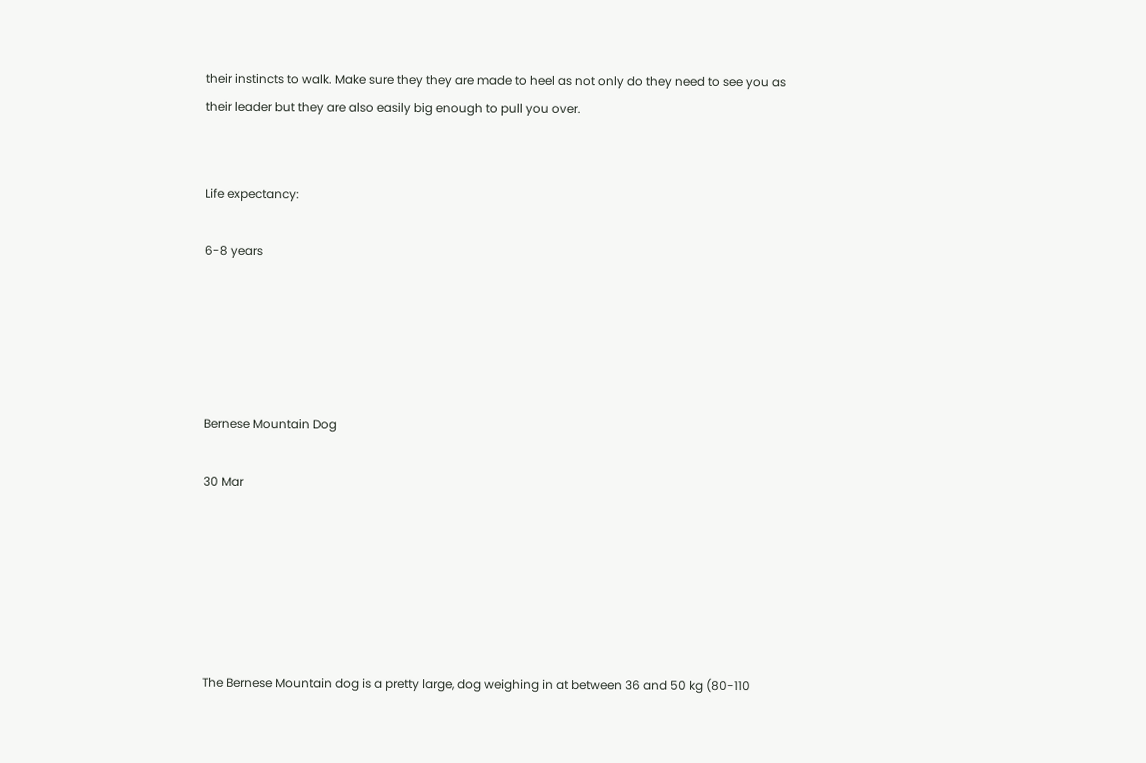their instincts to walk. Make sure they they are made to heel as not only do they need to see you as their leader but they are also easily big enough to pull you over.


Life expectancy:

6-8 years





Bernese Mountain Dog

30 Mar






The Bernese Mountain dog is a pretty large, dog weighing in at between 36 and 50 kg (80-110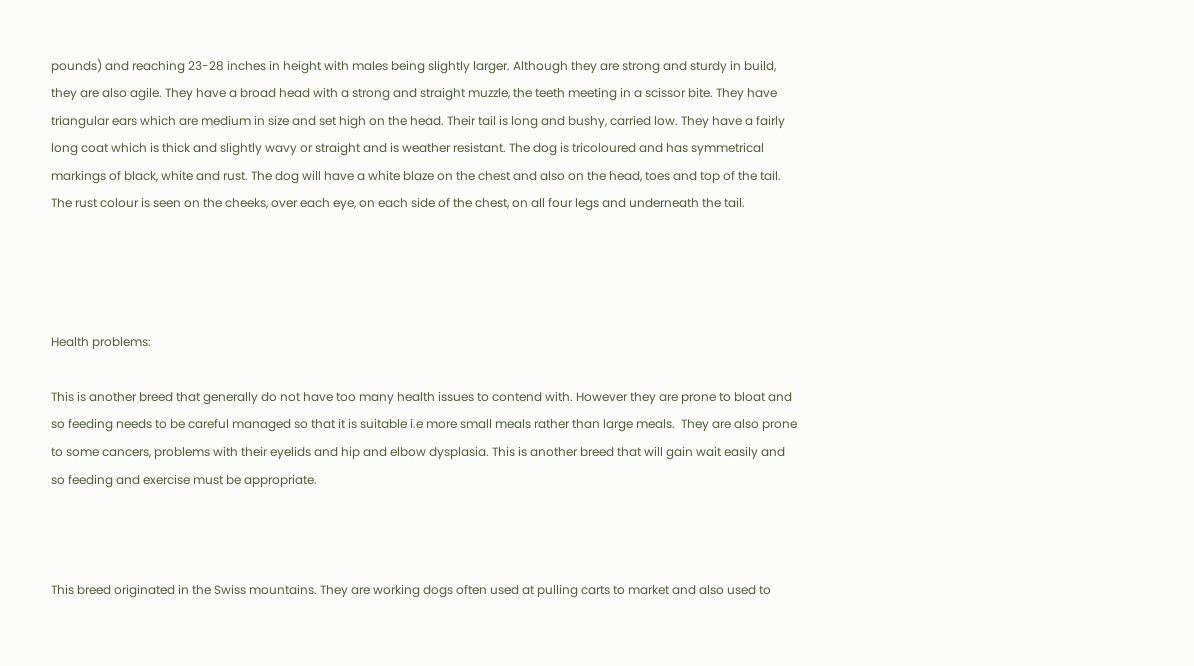pounds) and reaching 23-28 inches in height with males being slightly larger. Although they are strong and sturdy in build, they are also agile. They have a broad head with a strong and straight muzzle, the teeth meeting in a scissor bite. They have triangular ears which are medium in size and set high on the head. Their tail is long and bushy, carried low. They have a fairly long coat which is thick and slightly wavy or straight and is weather resistant. The dog is tricoloured and has symmetrical markings of black, white and rust. The dog will have a white blaze on the chest and also on the head, toes and top of the tail. The rust colour is seen on the cheeks, over each eye, on each side of the chest, on all four legs and underneath the tail.




Health problems:

This is another breed that generally do not have too many health issues to contend with. However they are prone to bloat and so feeding needs to be careful managed so that it is suitable i.e more small meals rather than large meals.  They are also prone to some cancers, problems with their eyelids and hip and elbow dysplasia. This is another breed that will gain wait easily and so feeding and exercise must be appropriate.



This breed originated in the Swiss mountains. They are working dogs often used at pulling carts to market and also used to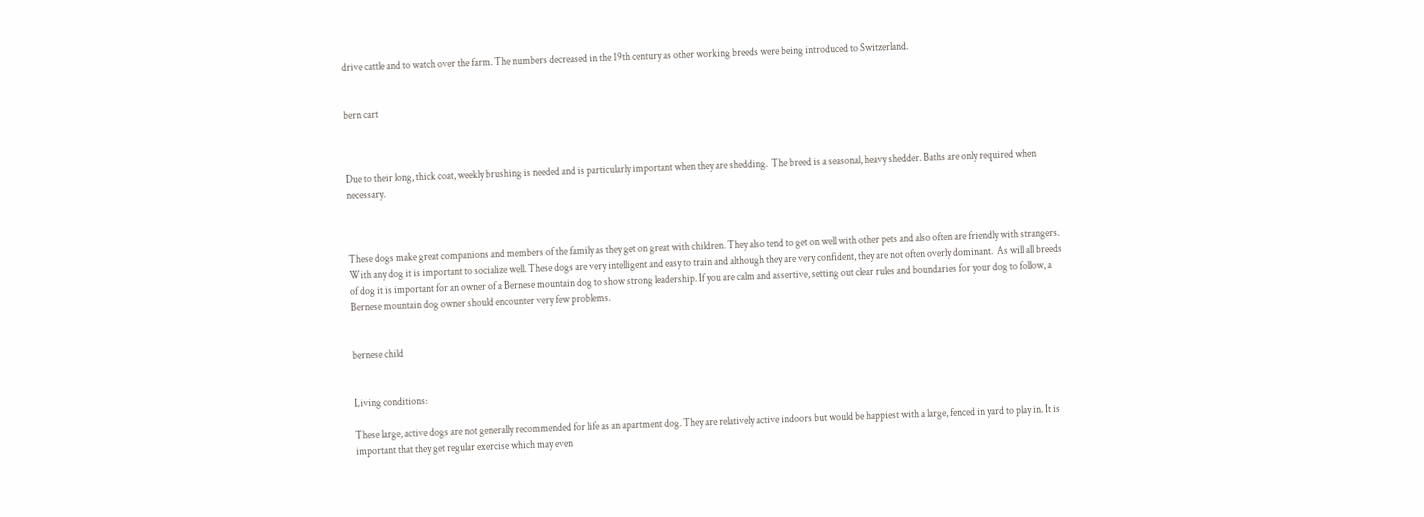drive cattle and to watch over the farm. The numbers decreased in the 19th century as other working breeds were being introduced to Switzerland.


bern cart



Due to their long, thick coat, weekly brushing is needed and is particularly important when they are shedding.  The breed is a seasonal, heavy shedder. Baths are only required when necessary.



These dogs make great companions and members of the family as they get on great with children. They also tend to get on well with other pets and also often are friendly with strangers.  With any dog it is important to socialize well. These dogs are very intelligent and easy to train and although they are very confident, they are not often overly dominant.  As will all breeds of dog it is important for an owner of a Bernese mountain dog to show strong leadership. If you are calm and assertive, setting out clear rules and boundaries for your dog to follow, a Bernese mountain dog owner should encounter very few problems.


bernese child


Living conditions:

These large, active dogs are not generally recommended for life as an apartment dog. They are relatively active indoors but would be happiest with a large, fenced in yard to play in. It is important that they get regular exercise which may even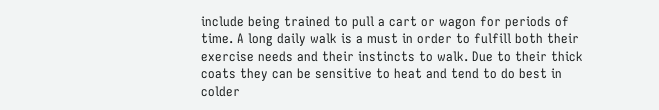include being trained to pull a cart or wagon for periods of time. A long daily walk is a must in order to fulfill both their exercise needs and their instincts to walk. Due to their thick coats they can be sensitive to heat and tend to do best in colder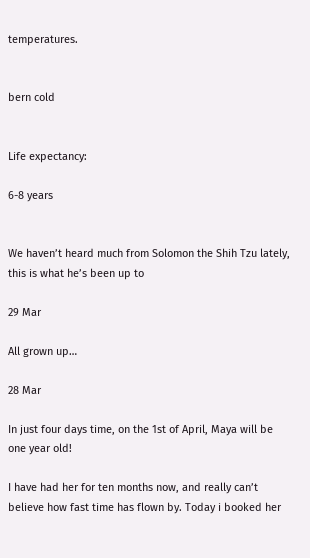temperatures.


bern cold


Life expectancy:

6-8 years


We haven’t heard much from Solomon the Shih Tzu lately, this is what he’s been up to

29 Mar

All grown up…

28 Mar

In just four days time, on the 1st of April, Maya will be one year old!

I have had her for ten months now, and really can’t believe how fast time has flown by. Today i booked her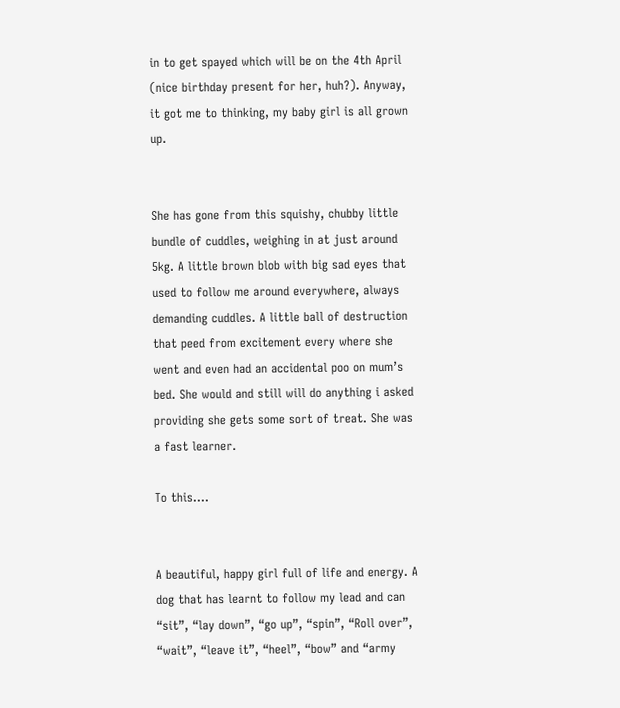in to get spayed which will be on the 4th April (nice birthday present for her, huh?). Anyway, it got me to thinking, my baby girl is all grown up.


She has gone from this squishy, chubby little bundle of cuddles, weighing in at just around 5kg. A little brown blob with big sad eyes that used to follow me around everywhere, always demanding cuddles. A little ball of destruction that peed from excitement every where she went and even had an accidental poo on mum’s bed. She would and still will do anything i asked providing she gets some sort of treat. She was a fast learner.

To this….


A beautiful, happy girl full of life and energy. A dog that has learnt to follow my lead and can “sit”, “lay down”, “go up”, “spin”, “Roll over”, “wait”, “leave it”, “heel”, “bow” and “army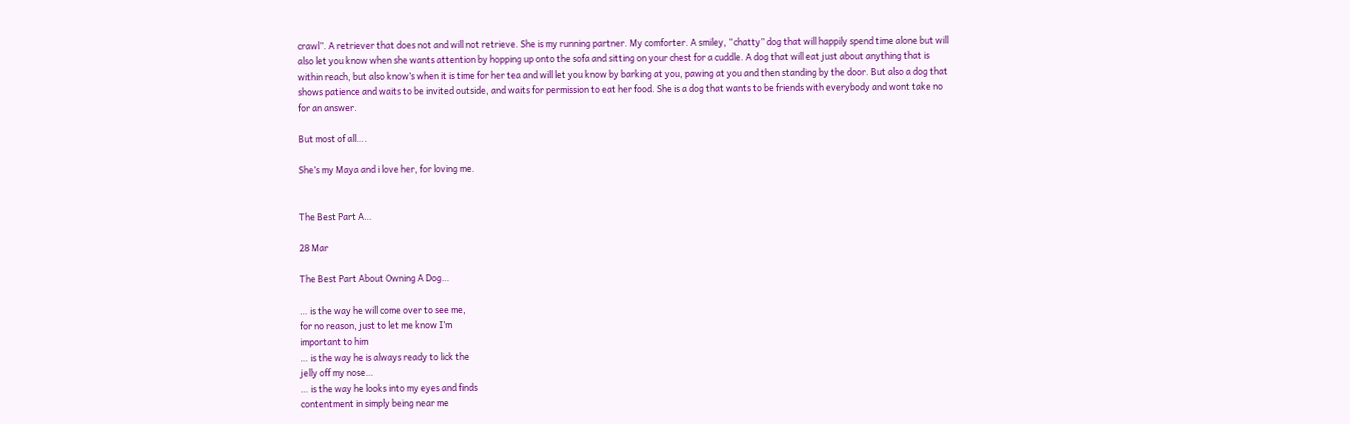crawl”. A retriever that does not and will not retrieve. She is my running partner. My comforter. A smiley, “chatty” dog that will happily spend time alone but will also let you know when she wants attention by hopping up onto the sofa and sitting on your chest for a cuddle. A dog that will eat just about anything that is within reach, but also know’s when it is time for her tea and will let you know by barking at you, pawing at you and then standing by the door. But also a dog that shows patience and waits to be invited outside, and waits for permission to eat her food. She is a dog that wants to be friends with everybody and wont take no for an answer.

But most of all….

She’s my Maya and i love her, for loving me.


The Best Part A…

28 Mar

The Best Part About Owning A Dog…

… is the way he will come over to see me,
for no reason, just to let me know I’m
important to him
… is the way he is always ready to lick the
jelly off my nose…
… is the way he looks into my eyes and finds
contentment in simply being near me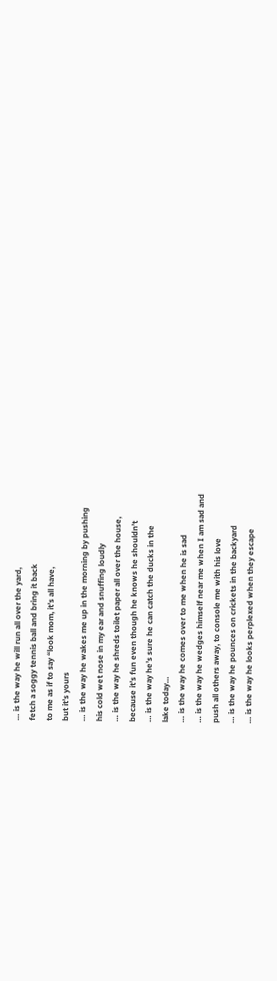… is the way he will run all over the yard,
fetch a soggy tennis ball and bring it back
to me as if to say “look mom, it’s all have,
but it’s yours
… is the way he wakes me up in the morning by pushing
his cold wet nose in my ear and snuffing loudly
… is the way he shreds toilet paper all over the house,
because it’s fun even though he knows he shouldn’t
… is the way he’s sure he can catch the ducks in the
lake today…
… is the way he comes over to me when he is sad
… is the way he wedges himself near me when I am sad and
push all others away, to console me with his love
… is the way he pounces on crickets in the backyard
… is the way he looks perplexed when they escape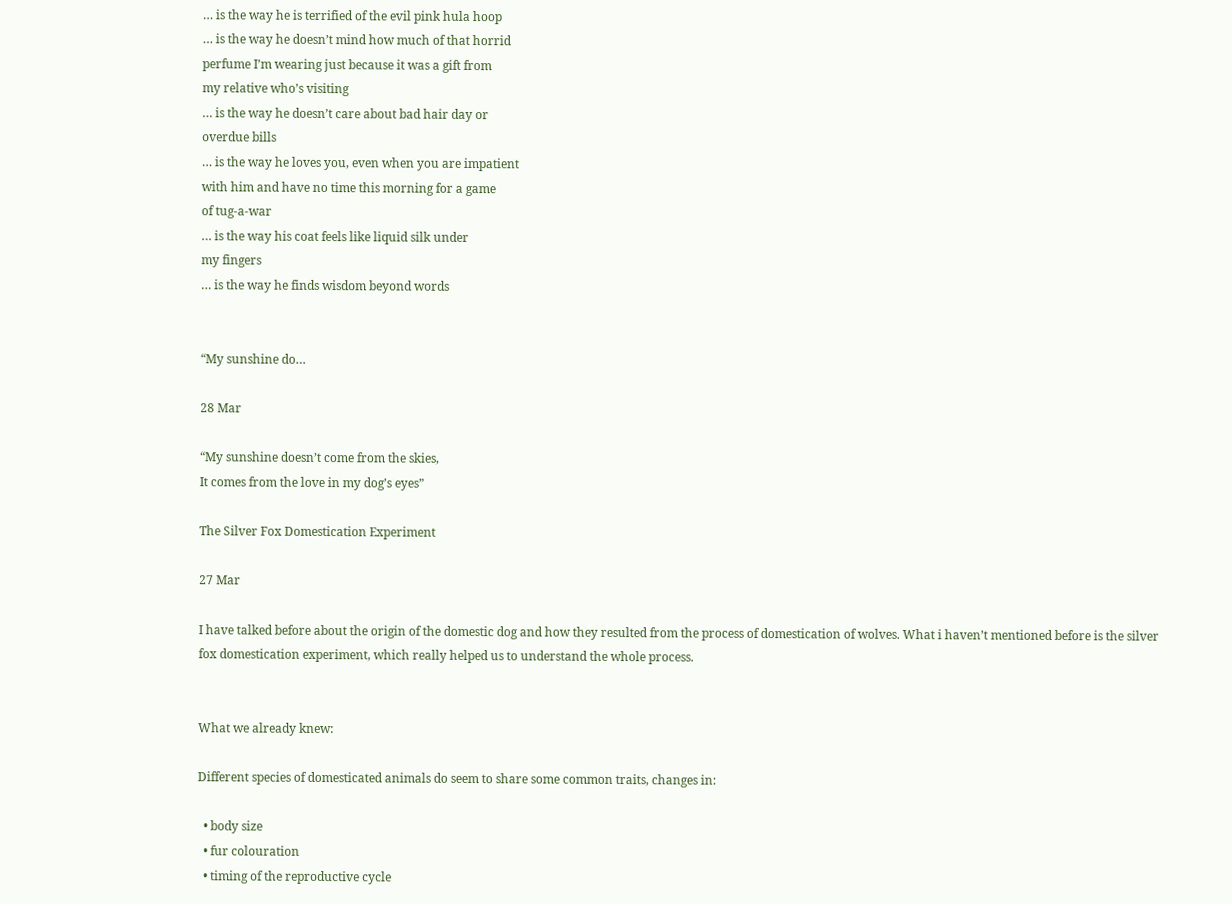… is the way he is terrified of the evil pink hula hoop
… is the way he doesn’t mind how much of that horrid
perfume I’m wearing just because it was a gift from
my relative who’s visiting
… is the way he doesn’t care about bad hair day or
overdue bills
… is the way he loves you, even when you are impatient
with him and have no time this morning for a game
of tug-a-war
… is the way his coat feels like liquid silk under
my fingers
… is the way he finds wisdom beyond words


“My sunshine do…

28 Mar

“My sunshine doesn’t come from the skies,
It comes from the love in my dog’s eyes”

The Silver Fox Domestication Experiment

27 Mar

I have talked before about the origin of the domestic dog and how they resulted from the process of domestication of wolves. What i haven’t mentioned before is the silver fox domestication experiment, which really helped us to understand the whole process.


What we already knew:

Different species of domesticated animals do seem to share some common traits, changes in:

  • body size
  • fur colouration
  • timing of the reproductive cycle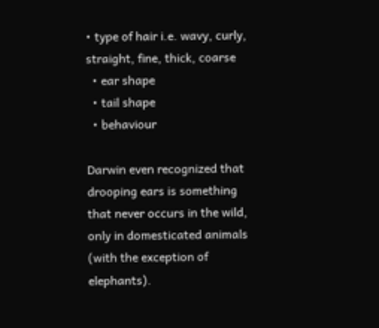• type of hair i.e. wavy, curly, straight, fine, thick, coarse
  • ear shape
  • tail shape
  • behaviour

Darwin even recognized that drooping ears is something that never occurs in the wild, only in domesticated animals (with the exception of elephants).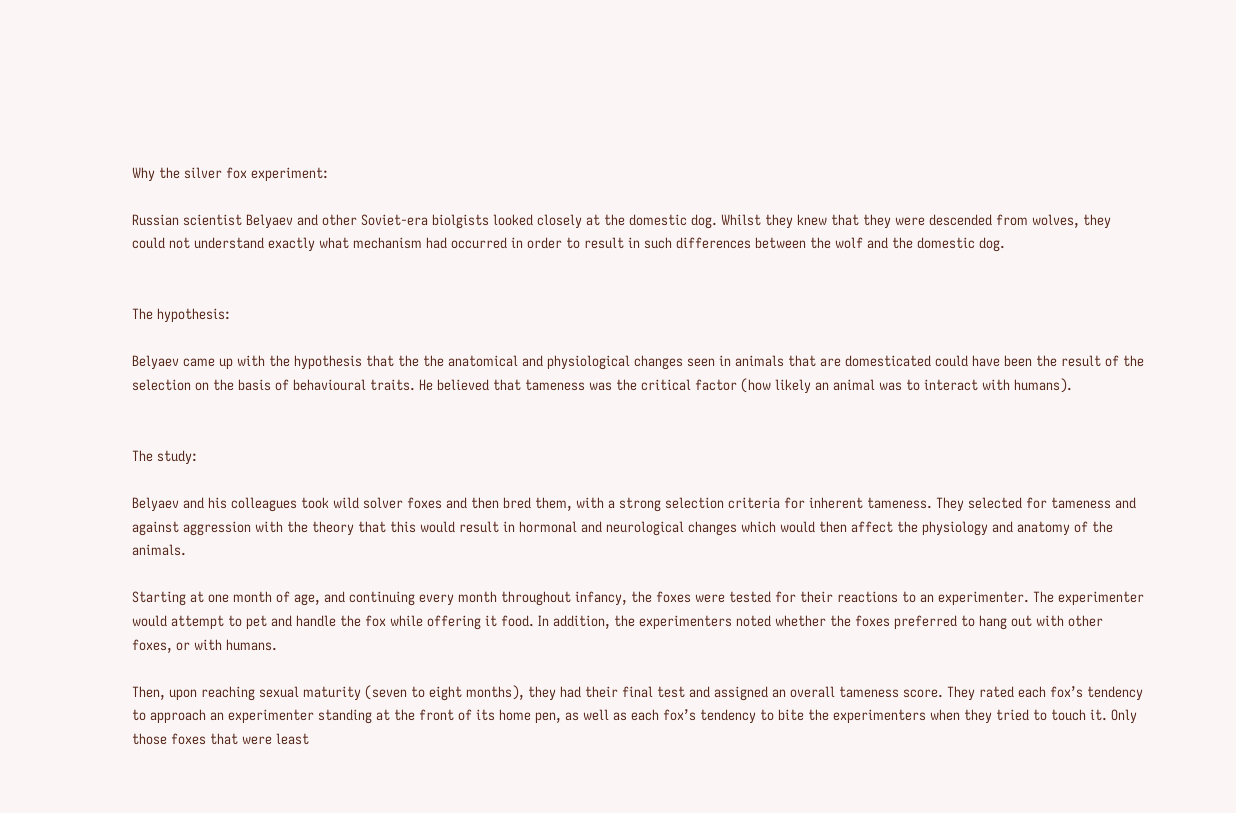Why the silver fox experiment:

Russian scientist Belyaev and other Soviet-era biolgists looked closely at the domestic dog. Whilst they knew that they were descended from wolves, they could not understand exactly what mechanism had occurred in order to result in such differences between the wolf and the domestic dog.


The hypothesis:

Belyaev came up with the hypothesis that the the anatomical and physiological changes seen in animals that are domesticated could have been the result of the selection on the basis of behavioural traits. He believed that tameness was the critical factor (how likely an animal was to interact with humans).


The study:

Belyaev and his colleagues took wild solver foxes and then bred them, with a strong selection criteria for inherent tameness. They selected for tameness and against aggression with the theory that this would result in hormonal and neurological changes which would then affect the physiology and anatomy of the animals.

Starting at one month of age, and continuing every month throughout infancy, the foxes were tested for their reactions to an experimenter. The experimenter would attempt to pet and handle the fox while offering it food. In addition, the experimenters noted whether the foxes preferred to hang out with other foxes, or with humans.

Then, upon reaching sexual maturity (seven to eight months), they had their final test and assigned an overall tameness score. They rated each fox’s tendency to approach an experimenter standing at the front of its home pen, as well as each fox’s tendency to bite the experimenters when they tried to touch it. Only those foxes that were least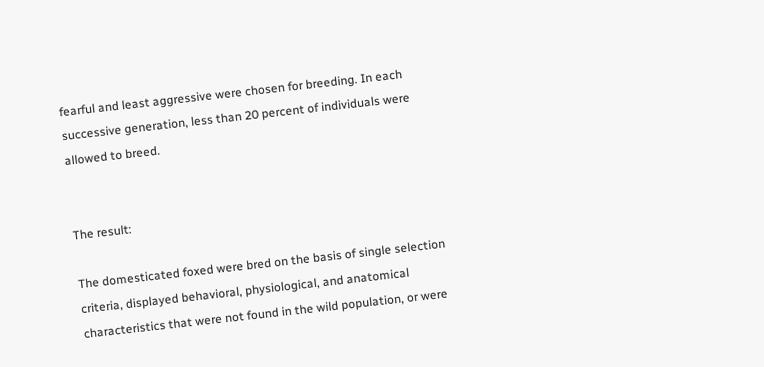fearful and least aggressive were chosen for breeding. In each successive generation, less than 20 percent of individuals were allowed to breed.


The result:

The domesticated foxed were bred on the basis of single selection criteria, displayed behavioral, physiological, and anatomical characteristics that were not found in the wild population, or were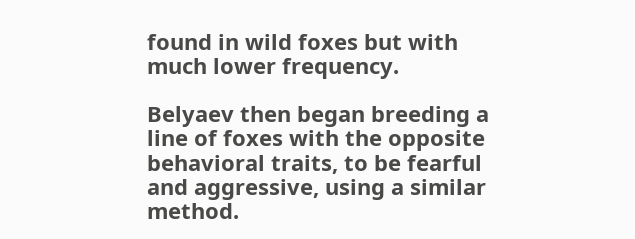found in wild foxes but with much lower frequency.

Belyaev then began breeding a line of foxes with the opposite behavioral traits, to be fearful and aggressive, using a similar method.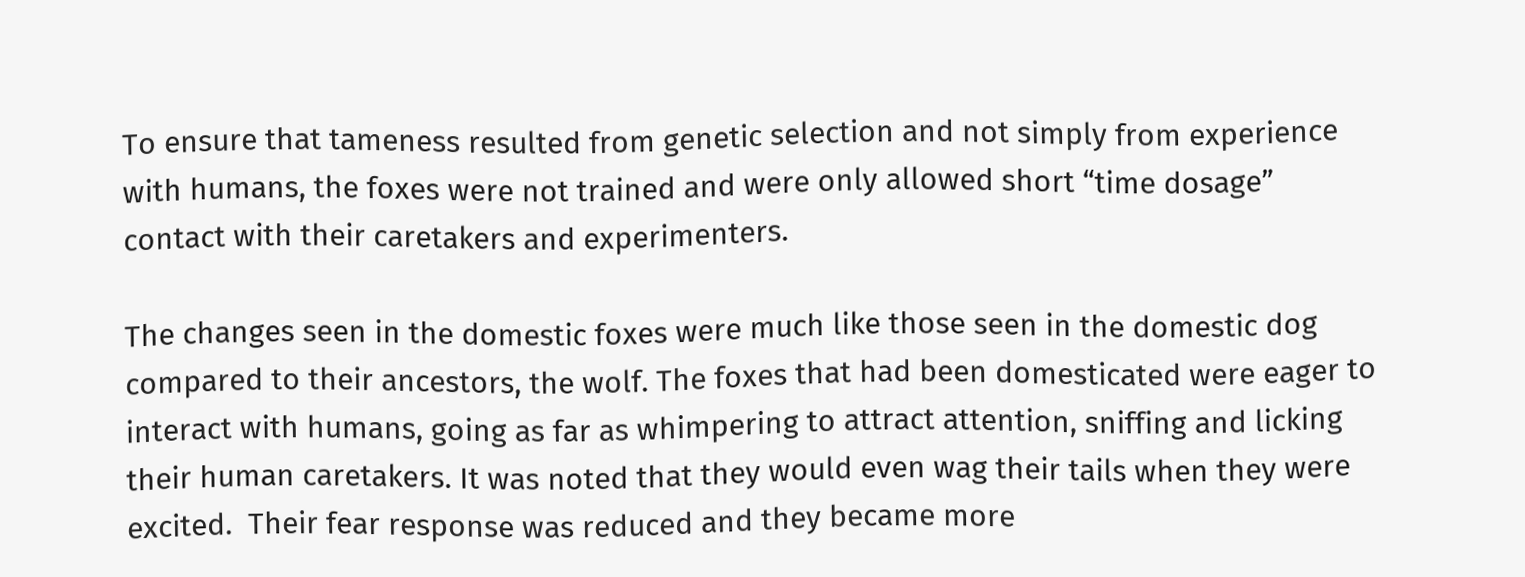To ensure that tameness resulted from genetic selection and not simply from experience with humans, the foxes were not trained and were only allowed short “time dosage” contact with their caretakers and experimenters.

The changes seen in the domestic foxes were much like those seen in the domestic dog compared to their ancestors, the wolf. The foxes that had been domesticated were eager to interact with humans, going as far as whimpering to attract attention, sniffing and licking their human caretakers. It was noted that they would even wag their tails when they were excited.  Their fear response was reduced and they became more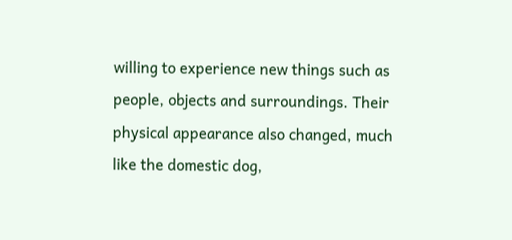willing to experience new things such as people, objects and surroundings. Their physical appearance also changed, much like the domestic dog,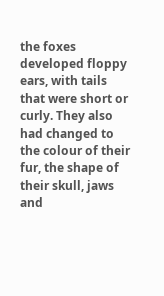the foxes developed floppy ears, with tails that were short or curly. They also had changed to the colour of their fur, the shape of their skull, jaws and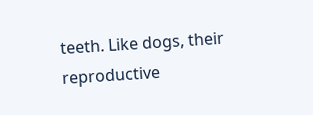teeth. Like dogs, their reproductive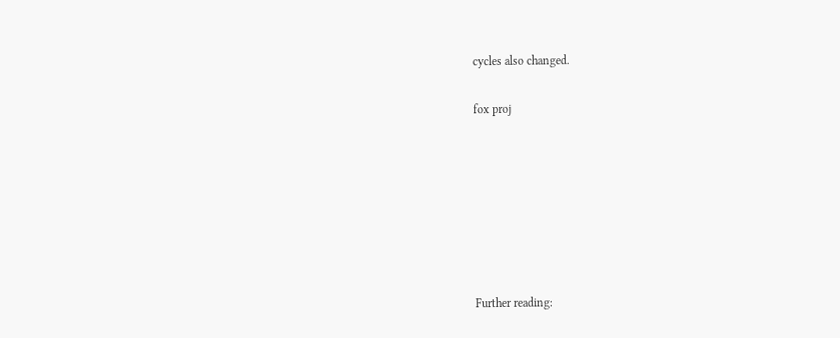cycles also changed.


fox proj











Further reading: